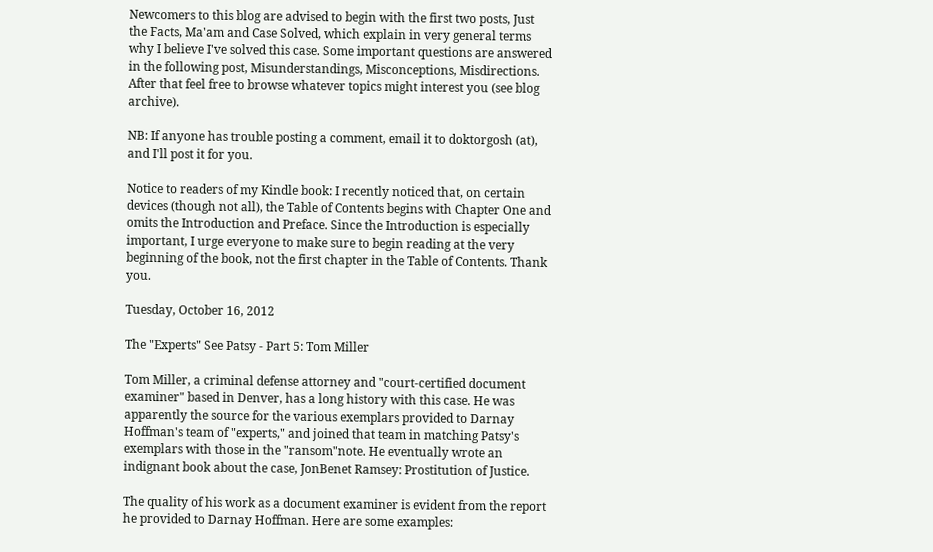Newcomers to this blog are advised to begin with the first two posts, Just the Facts, Ma'am and Case Solved, which explain in very general terms why I believe I've solved this case. Some important questions are answered in the following post, Misunderstandings, Misconceptions, Misdirections. After that feel free to browse whatever topics might interest you (see blog archive).

NB: If anyone has trouble posting a comment, email it to doktorgosh (at), and I'll post it for you.

Notice to readers of my Kindle book: I recently noticed that, on certain devices (though not all), the Table of Contents begins with Chapter One and omits the Introduction and Preface. Since the Introduction is especially important, I urge everyone to make sure to begin reading at the very beginning of the book, not the first chapter in the Table of Contents. Thank you.

Tuesday, October 16, 2012

The "Experts" See Patsy - Part 5: Tom Miller

Tom Miller, a criminal defense attorney and "court-certified document examiner" based in Denver, has a long history with this case. He was apparently the source for the various exemplars provided to Darnay Hoffman's team of "experts," and joined that team in matching Patsy's exemplars with those in the "ransom"note. He eventually wrote an indignant book about the case, JonBenet Ramsey: Prostitution of Justice.

The quality of his work as a document examiner is evident from the report he provided to Darnay Hoffman. Here are some examples: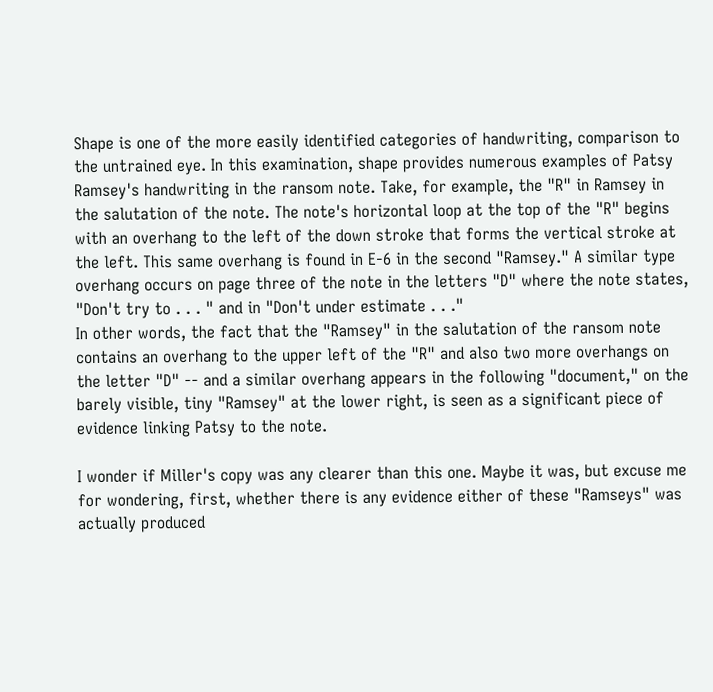Shape is one of the more easily identified categories of handwriting, comparison to the untrained eye. In this examination, shape provides numerous examples of Patsy Ramsey's handwriting in the ransom note. Take, for example, the "R" in Ramsey in the salutation of the note. The note's horizontal loop at the top of the "R" begins with an overhang to the left of the down stroke that forms the vertical stroke at the left. This same overhang is found in E-6 in the second "Ramsey." A similar type overhang occurs on page three of the note in the letters "D" where the note states, "Don't try to . . . " and in "Don't under estimate . . ."
In other words, the fact that the "Ramsey" in the salutation of the ransom note contains an overhang to the upper left of the "R" and also two more overhangs on the letter "D" -- and a similar overhang appears in the following "document," on the barely visible, tiny "Ramsey" at the lower right, is seen as a significant piece of evidence linking Patsy to the note.

I wonder if Miller's copy was any clearer than this one. Maybe it was, but excuse me for wondering, first, whether there is any evidence either of these "Ramseys" was actually produced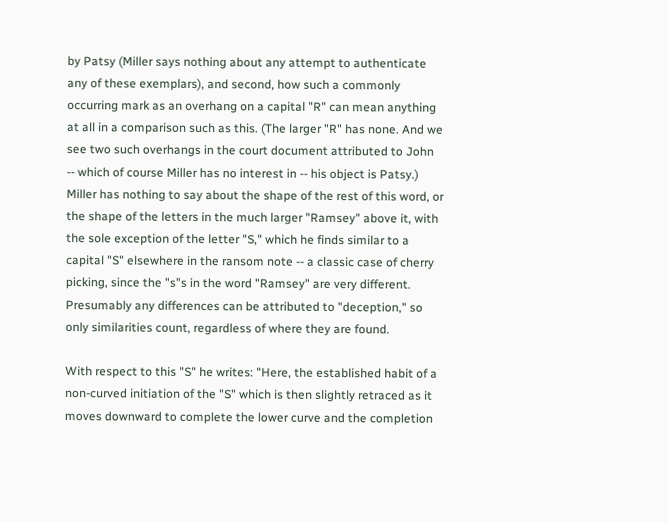by Patsy (Miller says nothing about any attempt to authenticate any of these exemplars), and second, how such a commonly occurring mark as an overhang on a capital "R" can mean anything at all in a comparison such as this. (The larger "R" has none. And we see two such overhangs in the court document attributed to John -- which of course Miller has no interest in -- his object is Patsy.) Miller has nothing to say about the shape of the rest of this word, or the shape of the letters in the much larger "Ramsey" above it, with the sole exception of the letter "S," which he finds similar to a capital "S" elsewhere in the ransom note -- a classic case of cherry picking, since the "s"s in the word "Ramsey" are very different. Presumably any differences can be attributed to "deception," so only similarities count, regardless of where they are found.

With respect to this "S" he writes: "Here, the established habit of a non-curved initiation of the "S" which is then slightly retraced as it moves downward to complete the lower curve and the completion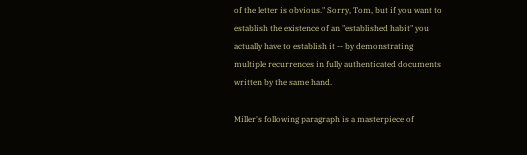of the letter is obvious." Sorry, Tom, but if you want to establish the existence of an "established habit" you actually have to establish it -- by demonstrating multiple recurrences in fully authenticated documents written by the same hand.

Miller's following paragraph is a masterpiece of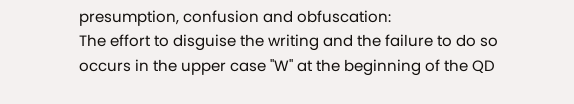presumption, confusion and obfuscation:
The effort to disguise the writing and the failure to do so occurs in the upper case "W" at the beginning of the QD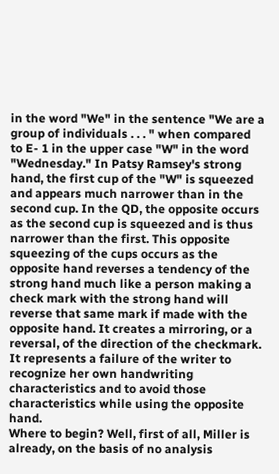in the word "We" in the sentence "We are a group of individuals . . . " when compared to E- 1 in the upper case "W" in the word "Wednesday." In Patsy Ramsey's strong hand, the first cup of the "W" is squeezed and appears much narrower than in the second cup. In the QD, the opposite occurs as the second cup is squeezed and is thus narrower than the first. This opposite squeezing of the cups occurs as the opposite hand reverses a tendency of the strong hand much like a person making a check mark with the strong hand will reverse that same mark if made with the opposite hand. It creates a mirroring, or a reversal, of the direction of the checkmark. It represents a failure of the writer to recognize her own handwriting characteristics and to avoid those characteristics while using the opposite hand.
Where to begin? Well, first of all, Miller is already, on the basis of no analysis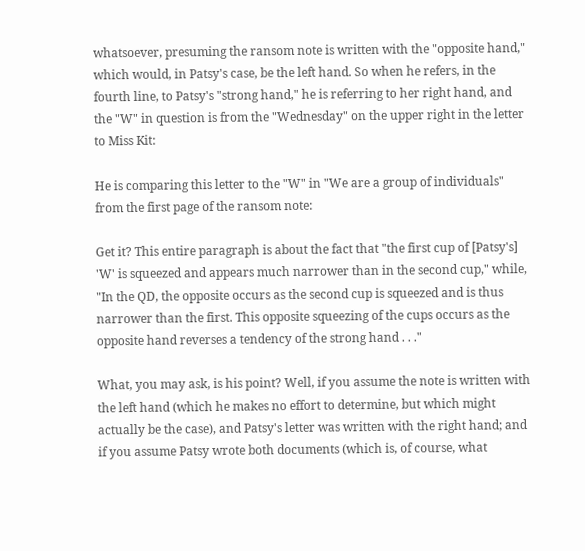whatsoever, presuming the ransom note is written with the "opposite hand," which would, in Patsy's case, be the left hand. So when he refers, in the fourth line, to Patsy's "strong hand," he is referring to her right hand, and the "W" in question is from the "Wednesday" on the upper right in the letter to Miss Kit:

He is comparing this letter to the "W" in "We are a group of individuals" from the first page of the ransom note:

Get it? This entire paragraph is about the fact that "the first cup of [Patsy's] 'W' is squeezed and appears much narrower than in the second cup," while, "In the QD, the opposite occurs as the second cup is squeezed and is thus narrower than the first. This opposite squeezing of the cups occurs as the opposite hand reverses a tendency of the strong hand . . ."

What, you may ask, is his point? Well, if you assume the note is written with the left hand (which he makes no effort to determine, but which might actually be the case), and Patsy's letter was written with the right hand; and if you assume Patsy wrote both documents (which is, of course, what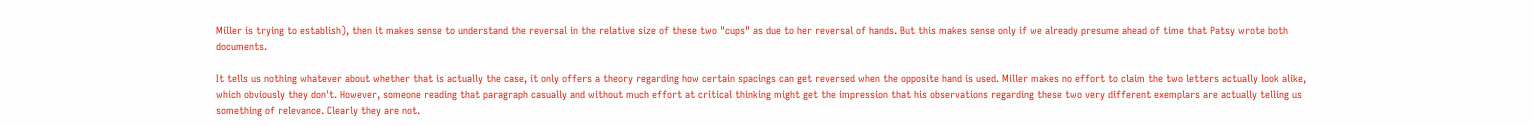Miller is trying to establish), then it makes sense to understand the reversal in the relative size of these two "cups" as due to her reversal of hands. But this makes sense only if we already presume ahead of time that Patsy wrote both documents.

It tells us nothing whatever about whether that is actually the case, it only offers a theory regarding how certain spacings can get reversed when the opposite hand is used. Miller makes no effort to claim the two letters actually look alike, which obviously they don't. However, someone reading that paragraph casually and without much effort at critical thinking might get the impression that his observations regarding these two very different exemplars are actually telling us something of relevance. Clearly they are not.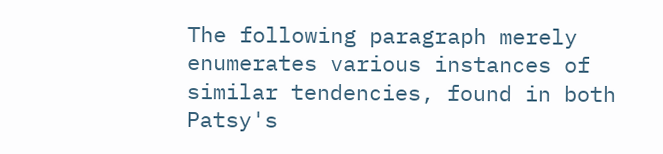The following paragraph merely enumerates various instances of similar tendencies, found in both Patsy's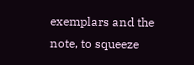exemplars and the note, to squeeze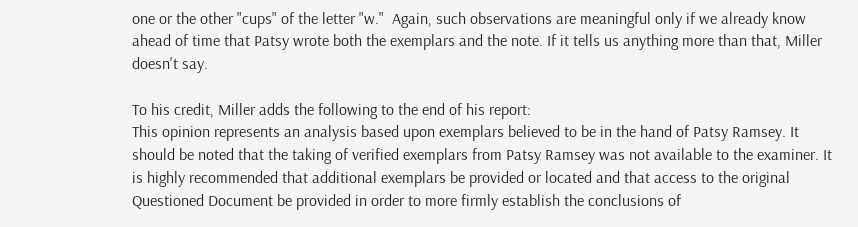one or the other "cups" of the letter "w."  Again, such observations are meaningful only if we already know ahead of time that Patsy wrote both the exemplars and the note. If it tells us anything more than that, Miller doesn't say.

To his credit, Miller adds the following to the end of his report:
This opinion represents an analysis based upon exemplars believed to be in the hand of Patsy Ramsey. It should be noted that the taking of verified exemplars from Patsy Ramsey was not available to the examiner. It is highly recommended that additional exemplars be provided or located and that access to the original Questioned Document be provided in order to more firmly establish the conclusions of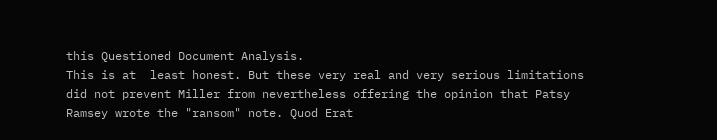this Questioned Document Analysis.
This is at  least honest. But these very real and very serious limitations did not prevent Miller from nevertheless offering the opinion that Patsy Ramsey wrote the "ransom" note. Quod Erat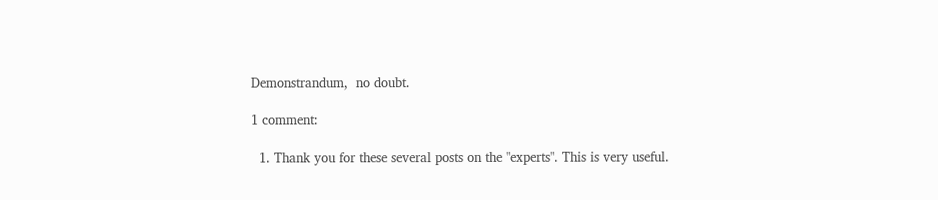Demonstrandum,  no doubt.

1 comment:

  1. Thank you for these several posts on the "experts". This is very useful.